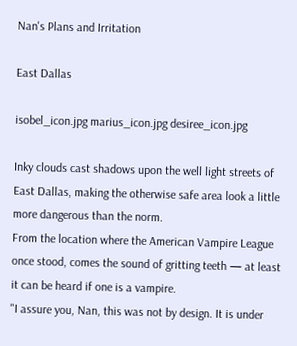Nan's Plans and Irritation

East Dallas

isobel_icon.jpg marius_icon.jpg desiree_icon.jpg

Inky clouds cast shadows upon the well light streets of East Dallas, making the otherwise safe area look a little more dangerous than the norm.
From the location where the American Vampire League once stood, comes the sound of gritting teeth — at least it can be heard if one is a vampire.
"I assure you, Nan, this was not by design. It is under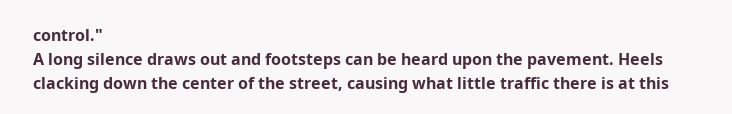control."
A long silence draws out and footsteps can be heard upon the pavement. Heels clacking down the center of the street, causing what little traffic there is at this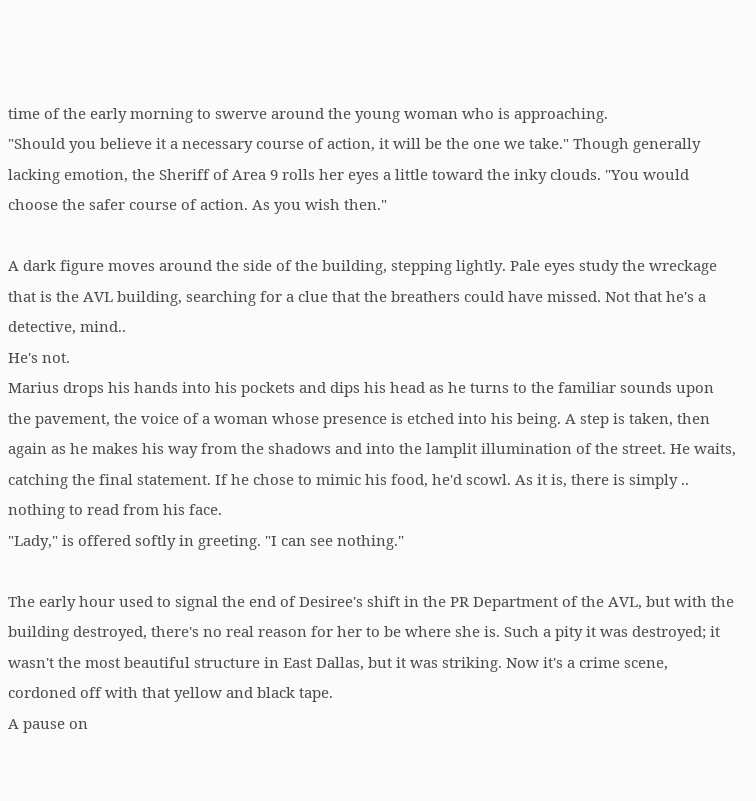time of the early morning to swerve around the young woman who is approaching.
"Should you believe it a necessary course of action, it will be the one we take." Though generally lacking emotion, the Sheriff of Area 9 rolls her eyes a little toward the inky clouds. "You would choose the safer course of action. As you wish then."

A dark figure moves around the side of the building, stepping lightly. Pale eyes study the wreckage that is the AVL building, searching for a clue that the breathers could have missed. Not that he's a detective, mind..
He's not.
Marius drops his hands into his pockets and dips his head as he turns to the familiar sounds upon the pavement, the voice of a woman whose presence is etched into his being. A step is taken, then again as he makes his way from the shadows and into the lamplit illumination of the street. He waits, catching the final statement. If he chose to mimic his food, he'd scowl. As it is, there is simply .. nothing to read from his face.
"Lady," is offered softly in greeting. "I can see nothing."

The early hour used to signal the end of Desiree's shift in the PR Department of the AVL, but with the building destroyed, there's no real reason for her to be where she is. Such a pity it was destroyed; it wasn't the most beautiful structure in East Dallas, but it was striking. Now it's a crime scene, cordoned off with that yellow and black tape.
A pause on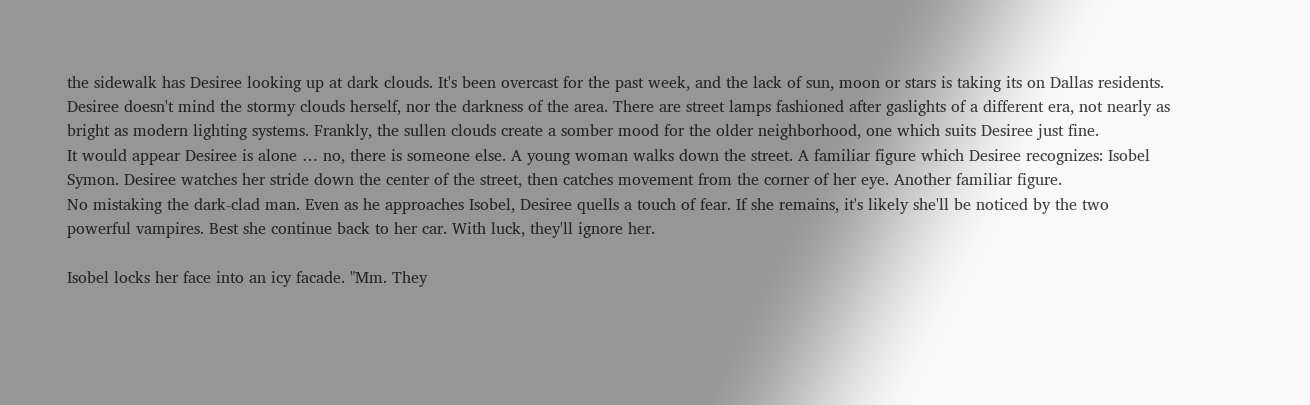the sidewalk has Desiree looking up at dark clouds. It's been overcast for the past week, and the lack of sun, moon or stars is taking its on Dallas residents. Desiree doesn't mind the stormy clouds herself, nor the darkness of the area. There are street lamps fashioned after gaslights of a different era, not nearly as bright as modern lighting systems. Frankly, the sullen clouds create a somber mood for the older neighborhood, one which suits Desiree just fine.
It would appear Desiree is alone … no, there is someone else. A young woman walks down the street. A familiar figure which Desiree recognizes: Isobel Symon. Desiree watches her stride down the center of the street, then catches movement from the corner of her eye. Another familiar figure.
No mistaking the dark-clad man. Even as he approaches Isobel, Desiree quells a touch of fear. If she remains, it's likely she'll be noticed by the two powerful vampires. Best she continue back to her car. With luck, they'll ignore her.

Isobel locks her face into an icy facade. "Mm. They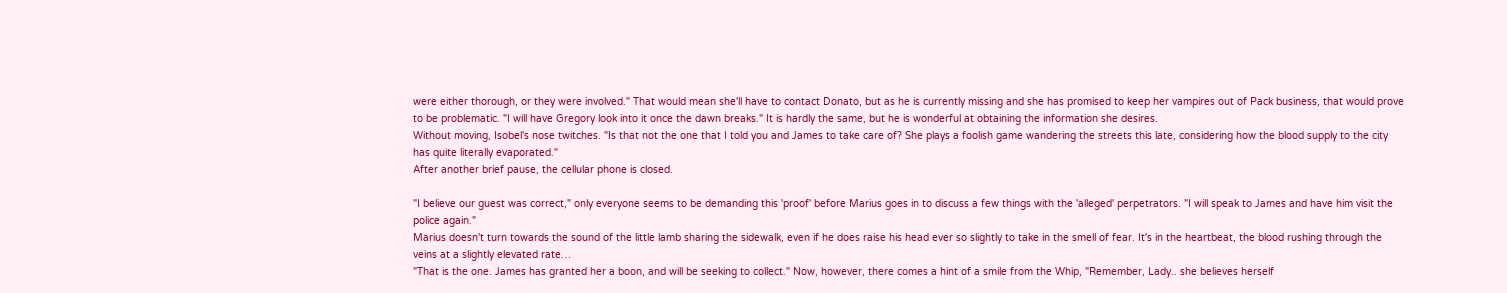were either thorough, or they were involved." That would mean she'll have to contact Donato, but as he is currently missing and she has promised to keep her vampires out of Pack business, that would prove to be problematic. "I will have Gregory look into it once the dawn breaks." It is hardly the same, but he is wonderful at obtaining the information she desires.
Without moving, Isobel's nose twitches. "Is that not the one that I told you and James to take care of? She plays a foolish game wandering the streets this late, considering how the blood supply to the city has quite literally evaporated."
After another brief pause, the cellular phone is closed.

"I believe our guest was correct," only everyone seems to be demanding this 'proof' before Marius goes in to discuss a few things with the 'alleged' perpetrators. "I will speak to James and have him visit the police again."
Marius doesn't turn towards the sound of the little lamb sharing the sidewalk, even if he does raise his head ever so slightly to take in the smell of fear. It's in the heartbeat, the blood rushing through the veins at a slightly elevated rate…
"That is the one. James has granted her a boon, and will be seeking to collect." Now, however, there comes a hint of a smile from the Whip, "Remember, Lady.. she believes herself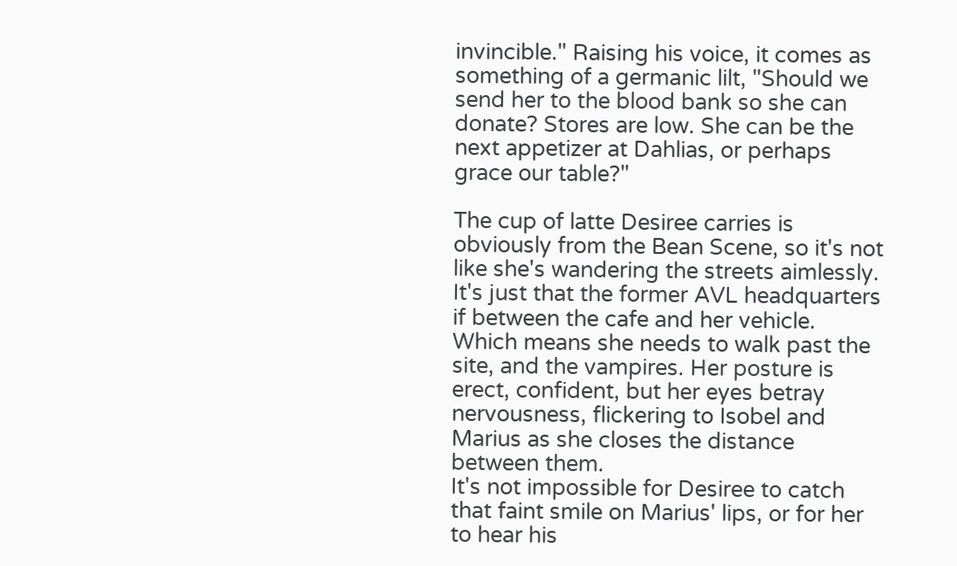invincible." Raising his voice, it comes as something of a germanic lilt, "Should we send her to the blood bank so she can donate? Stores are low. She can be the next appetizer at Dahlias, or perhaps grace our table?"

The cup of latte Desiree carries is obviously from the Bean Scene, so it's not like she's wandering the streets aimlessly. It's just that the former AVL headquarters if between the cafe and her vehicle. Which means she needs to walk past the site, and the vampires. Her posture is erect, confident, but her eyes betray nervousness, flickering to Isobel and Marius as she closes the distance between them.
It's not impossible for Desiree to catch that faint smile on Marius' lips, or for her to hear his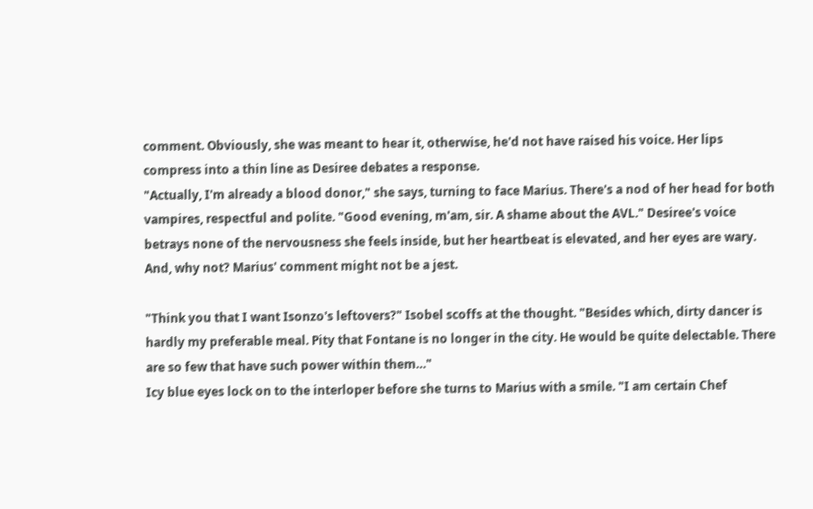comment. Obviously, she was meant to hear it, otherwise, he'd not have raised his voice. Her lips compress into a thin line as Desiree debates a response.
"Actually, I'm already a blood donor," she says, turning to face Marius. There's a nod of her head for both vampires, respectful and polite. "Good evening, m'am, sir. A shame about the AVL." Desiree's voice betrays none of the nervousness she feels inside, but her heartbeat is elevated, and her eyes are wary.
And, why not? Marius' comment might not be a jest.

"Think you that I want Isonzo's leftovers?" Isobel scoffs at the thought. "Besides which, dirty dancer is hardly my preferable meal. Pity that Fontane is no longer in the city. He would be quite delectable. There are so few that have such power within them…"
Icy blue eyes lock on to the interloper before she turns to Marius with a smile. "I am certain Chef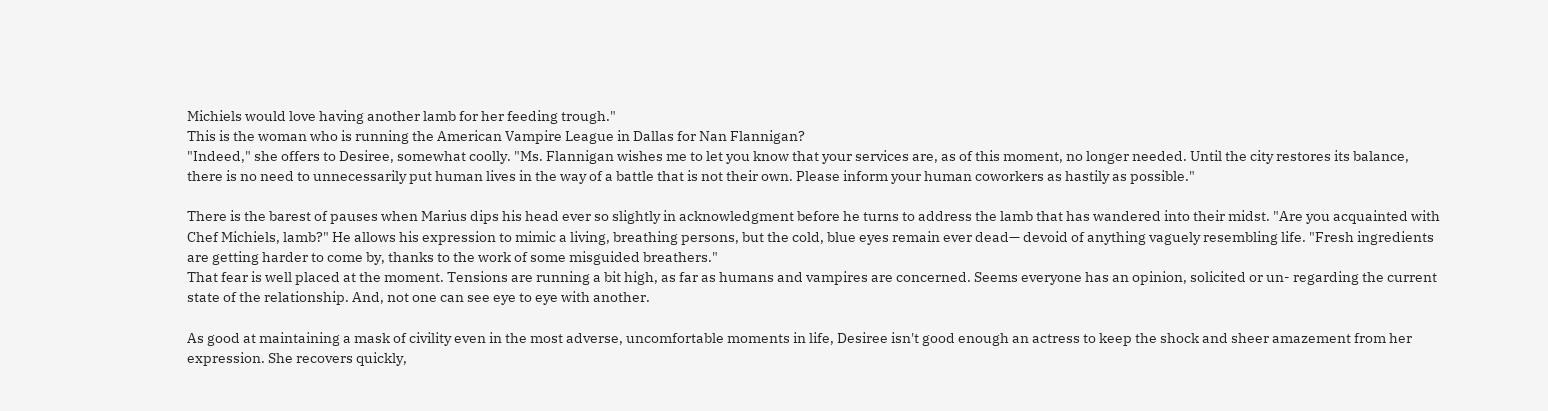Michiels would love having another lamb for her feeding trough."
This is the woman who is running the American Vampire League in Dallas for Nan Flannigan?
"Indeed," she offers to Desiree, somewhat coolly. "Ms. Flannigan wishes me to let you know that your services are, as of this moment, no longer needed. Until the city restores its balance, there is no need to unnecessarily put human lives in the way of a battle that is not their own. Please inform your human coworkers as hastily as possible."

There is the barest of pauses when Marius dips his head ever so slightly in acknowledgment before he turns to address the lamb that has wandered into their midst. "Are you acquainted with Chef Michiels, lamb?" He allows his expression to mimic a living, breathing persons, but the cold, blue eyes remain ever dead— devoid of anything vaguely resembling life. "Fresh ingredients are getting harder to come by, thanks to the work of some misguided breathers."
That fear is well placed at the moment. Tensions are running a bit high, as far as humans and vampires are concerned. Seems everyone has an opinion, solicited or un- regarding the current state of the relationship. And, not one can see eye to eye with another.

As good at maintaining a mask of civility even in the most adverse, uncomfortable moments in life, Desiree isn't good enough an actress to keep the shock and sheer amazement from her expression. She recovers quickly,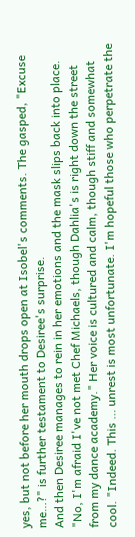yes, but not before her mouth drops open at Isobel's comments. The gasped, "Excuse me…?" is further testament to Desiree's surprise.
And then Desiree manages to rein in her emotions and the mask slips back into place. "No, I'm afraid I've not met Chef Michaels, though Dahlia's is right down the street from my dance academy." Her voice is cultured and calm, though stiff and somewhat cool. "Indeed. This … unrest is most unfortunate. I'm hopeful those who perpetrate the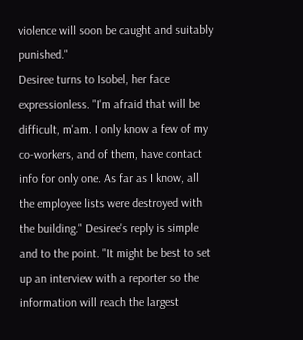violence will soon be caught and suitably punished."
Desiree turns to Isobel, her face expressionless. "I'm afraid that will be difficult, m'am. I only know a few of my co-workers, and of them, have contact info for only one. As far as I know, all the employee lists were destroyed with the building." Desiree's reply is simple and to the point. "It might be best to set up an interview with a reporter so the information will reach the largest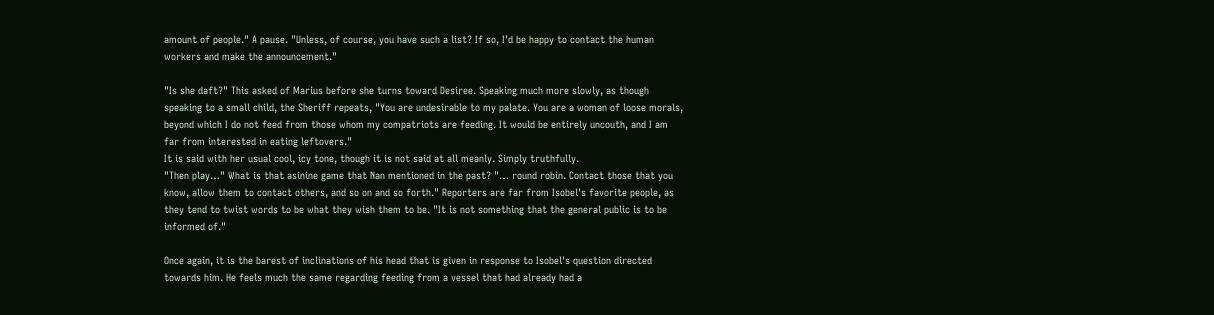amount of people." A pause. "Unless, of course, you have such a list? If so, I'd be happy to contact the human workers and make the announcement."

"Is she daft?" This asked of Marius before she turns toward Desiree. Speaking much more slowly, as though speaking to a small child, the Sheriff repeats, "You are undesirable to my palate. You are a woman of loose morals, beyond which I do not feed from those whom my compatriots are feeding. It would be entirely uncouth, and I am far from interested in eating leftovers."
It is said with her usual cool, icy tone, though it is not said at all meanly. Simply truthfully.
"Then play…" What is that asinine game that Nan mentioned in the past? "… round robin. Contact those that you know, allow them to contact others, and so on and so forth." Reporters are far from Isobel's favorite people, as they tend to twist words to be what they wish them to be. "It is not something that the general public is to be informed of."

Once again, it is the barest of inclinations of his head that is given in response to Isobel's question directed towards him. He feels much the same regarding feeding from a vessel that had already had a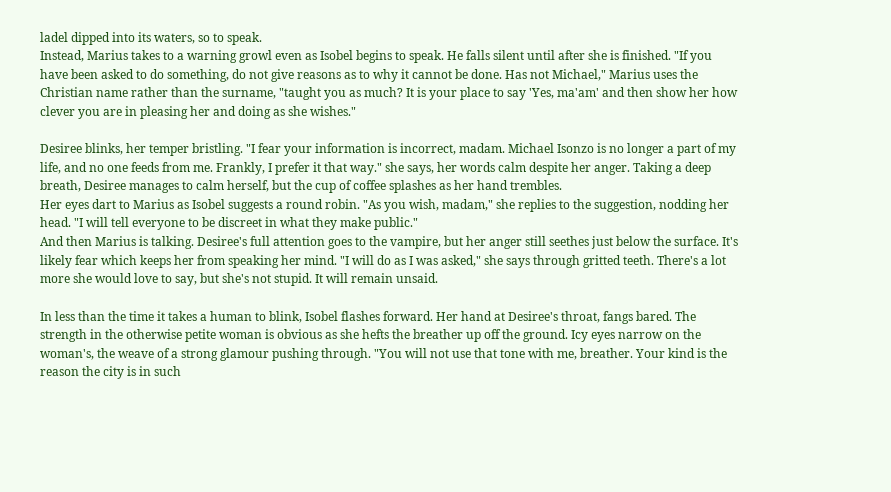ladel dipped into its waters, so to speak.
Instead, Marius takes to a warning growl even as Isobel begins to speak. He falls silent until after she is finished. "If you have been asked to do something, do not give reasons as to why it cannot be done. Has not Michael," Marius uses the Christian name rather than the surname, "taught you as much? It is your place to say 'Yes, ma'am' and then show her how clever you are in pleasing her and doing as she wishes."

Desiree blinks, her temper bristling. "I fear your information is incorrect, madam. Michael Isonzo is no longer a part of my life, and no one feeds from me. Frankly, I prefer it that way." she says, her words calm despite her anger. Taking a deep breath, Desiree manages to calm herself, but the cup of coffee splashes as her hand trembles.
Her eyes dart to Marius as Isobel suggests a round robin. "As you wish, madam," she replies to the suggestion, nodding her head. "I will tell everyone to be discreet in what they make public."
And then Marius is talking. Desiree's full attention goes to the vampire, but her anger still seethes just below the surface. It's likely fear which keeps her from speaking her mind. "I will do as I was asked," she says through gritted teeth. There's a lot more she would love to say, but she's not stupid. It will remain unsaid.

In less than the time it takes a human to blink, Isobel flashes forward. Her hand at Desiree's throat, fangs bared. The strength in the otherwise petite woman is obvious as she hefts the breather up off the ground. Icy eyes narrow on the woman's, the weave of a strong glamour pushing through. "You will not use that tone with me, breather. Your kind is the reason the city is in such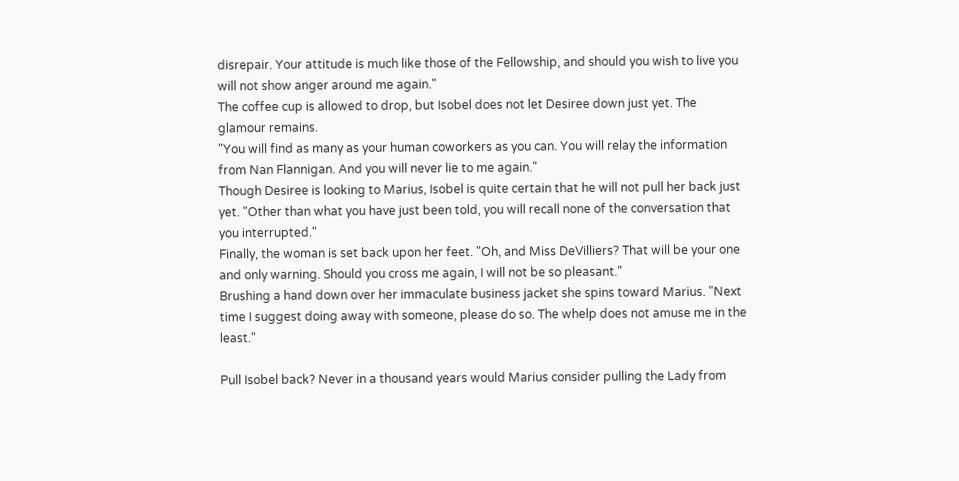disrepair. Your attitude is much like those of the Fellowship, and should you wish to live you will not show anger around me again."
The coffee cup is allowed to drop, but Isobel does not let Desiree down just yet. The glamour remains.
"You will find as many as your human coworkers as you can. You will relay the information from Nan Flannigan. And you will never lie to me again."
Though Desiree is looking to Marius, Isobel is quite certain that he will not pull her back just yet. "Other than what you have just been told, you will recall none of the conversation that you interrupted."
Finally, the woman is set back upon her feet. "Oh, and Miss DeVilliers? That will be your one and only warning. Should you cross me again, I will not be so pleasant."
Brushing a hand down over her immaculate business jacket she spins toward Marius. "Next time I suggest doing away with someone, please do so. The whelp does not amuse me in the least."

Pull Isobel back? Never in a thousand years would Marius consider pulling the Lady from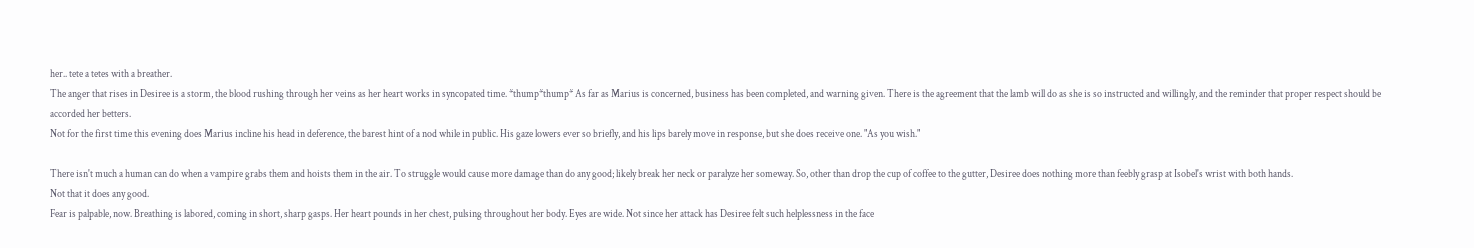her.. tete a tetes with a breather.
The anger that rises in Desiree is a storm, the blood rushing through her veins as her heart works in syncopated time. *thump*thump* As far as Marius is concerned, business has been completed, and warning given. There is the agreement that the lamb will do as she is so instructed and willingly, and the reminder that proper respect should be accorded her betters.
Not for the first time this evening does Marius incline his head in deference, the barest hint of a nod while in public. His gaze lowers ever so briefly, and his lips barely move in response, but she does receive one. "As you wish."

There isn't much a human can do when a vampire grabs them and hoists them in the air. To struggle would cause more damage than do any good; likely break her neck or paralyze her someway. So, other than drop the cup of coffee to the gutter, Desiree does nothing more than feebly grasp at Isobel's wrist with both hands.
Not that it does any good.
Fear is palpable, now. Breathing is labored, coming in short, sharp gasps. Her heart pounds in her chest, pulsing throughout her body. Eyes are wide. Not since her attack has Desiree felt such helplessness in the face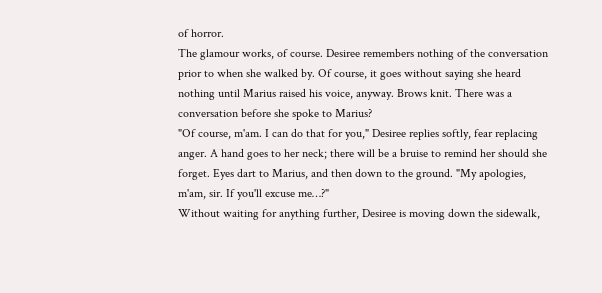of horror.
The glamour works, of course. Desiree remembers nothing of the conversation prior to when she walked by. Of course, it goes without saying she heard nothing until Marius raised his voice, anyway. Brows knit. There was a conversation before she spoke to Marius?
"Of course, m'am. I can do that for you," Desiree replies softly, fear replacing anger. A hand goes to her neck; there will be a bruise to remind her should she forget. Eyes dart to Marius, and then down to the ground. "My apologies, m'am, sir. If you'll excuse me…?"
Without waiting for anything further, Desiree is moving down the sidewalk,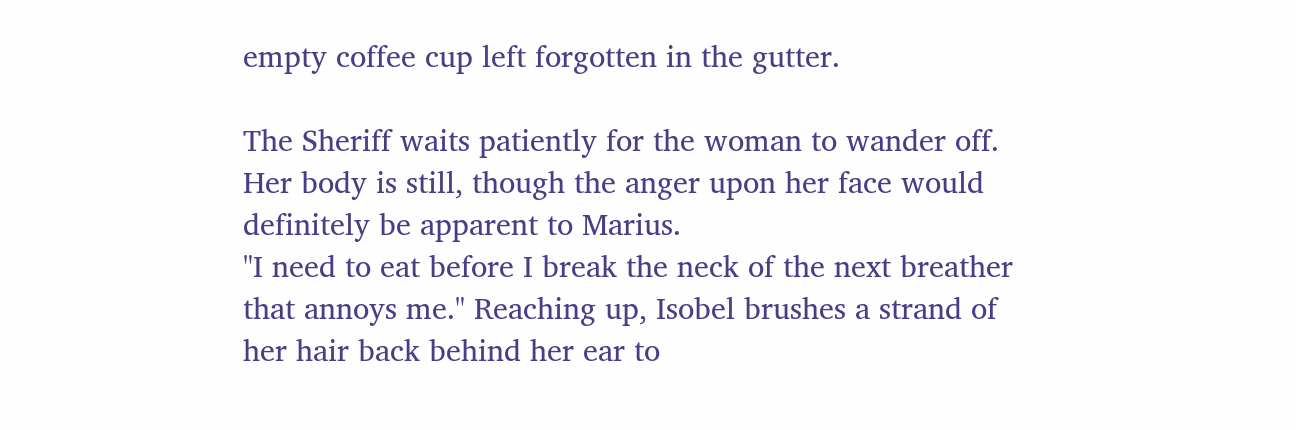empty coffee cup left forgotten in the gutter.

The Sheriff waits patiently for the woman to wander off. Her body is still, though the anger upon her face would definitely be apparent to Marius.
"I need to eat before I break the neck of the next breather that annoys me." Reaching up, Isobel brushes a strand of her hair back behind her ear to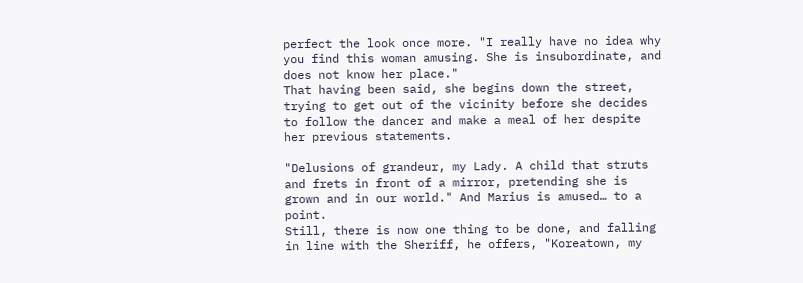perfect the look once more. "I really have no idea why you find this woman amusing. She is insubordinate, and does not know her place."
That having been said, she begins down the street, trying to get out of the vicinity before she decides to follow the dancer and make a meal of her despite her previous statements.

"Delusions of grandeur, my Lady. A child that struts and frets in front of a mirror, pretending she is grown and in our world." And Marius is amused… to a point.
Still, there is now one thing to be done, and falling in line with the Sheriff, he offers, "Koreatown, my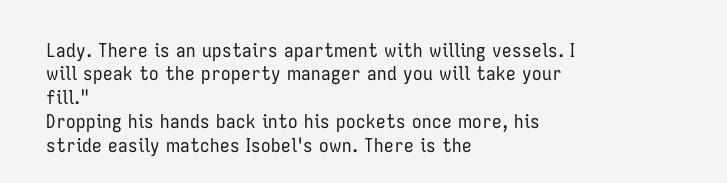Lady. There is an upstairs apartment with willing vessels. I will speak to the property manager and you will take your fill."
Dropping his hands back into his pockets once more, his stride easily matches Isobel's own. There is the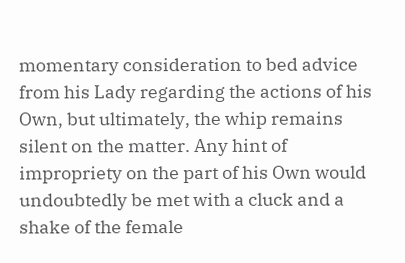momentary consideration to bed advice from his Lady regarding the actions of his Own, but ultimately, the whip remains silent on the matter. Any hint of impropriety on the part of his Own would undoubtedly be met with a cluck and a shake of the female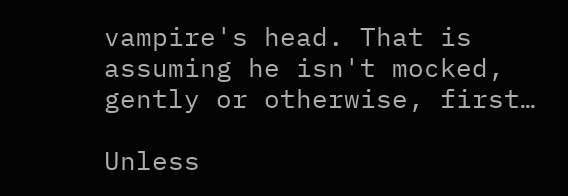vampire's head. That is assuming he isn't mocked, gently or otherwise, first…

Unless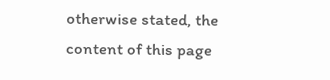otherwise stated, the content of this page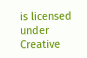is licensed under Creative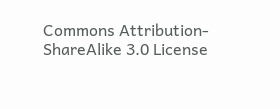Commons Attribution-ShareAlike 3.0 License